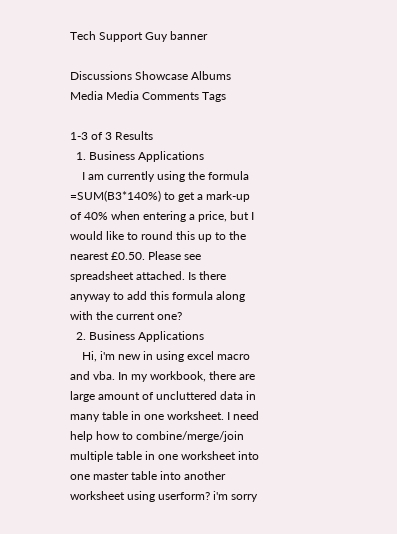Tech Support Guy banner

Discussions Showcase Albums Media Media Comments Tags

1-3 of 3 Results
  1. Business Applications
    I am currently using the formula =SUM(B3*140%) to get a mark-up of 40% when entering a price, but I would like to round this up to the nearest £0.50. Please see spreadsheet attached. Is there anyway to add this formula along with the current one?
  2. Business Applications
    Hi, i'm new in using excel macro and vba. In my workbook, there are large amount of uncluttered data in many table in one worksheet. I need help how to combine/merge/join multiple table in one worksheet into one master table into another worksheet using userform? i'm sorry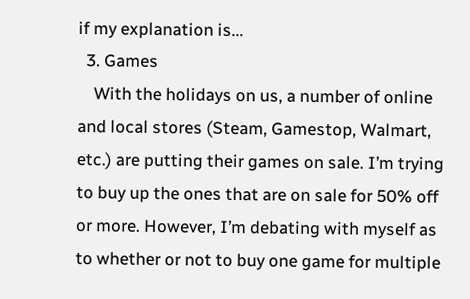if my explanation is...
  3. Games
    With the holidays on us, a number of online and local stores (Steam, Gamestop, Walmart, etc.) are putting their games on sale. I’m trying to buy up the ones that are on sale for 50% off or more. However, I’m debating with myself as to whether or not to buy one game for multiple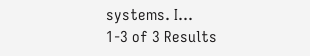systems. I...
1-3 of 3 Results